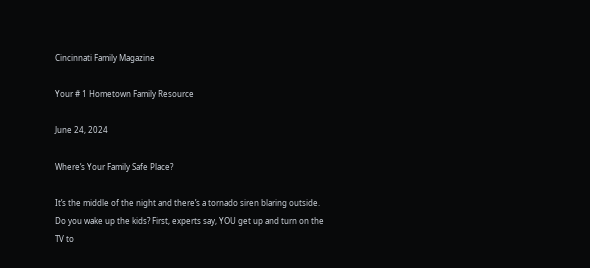Cincinnati Family Magazine

Your # 1 Hometown Family Resource

June 24, 2024

Where’s Your Family Safe Place?

It’s the middle of the night and there’s a tornado siren blaring outside. Do you wake up the kids? First, experts say, YOU get up and turn on the TV to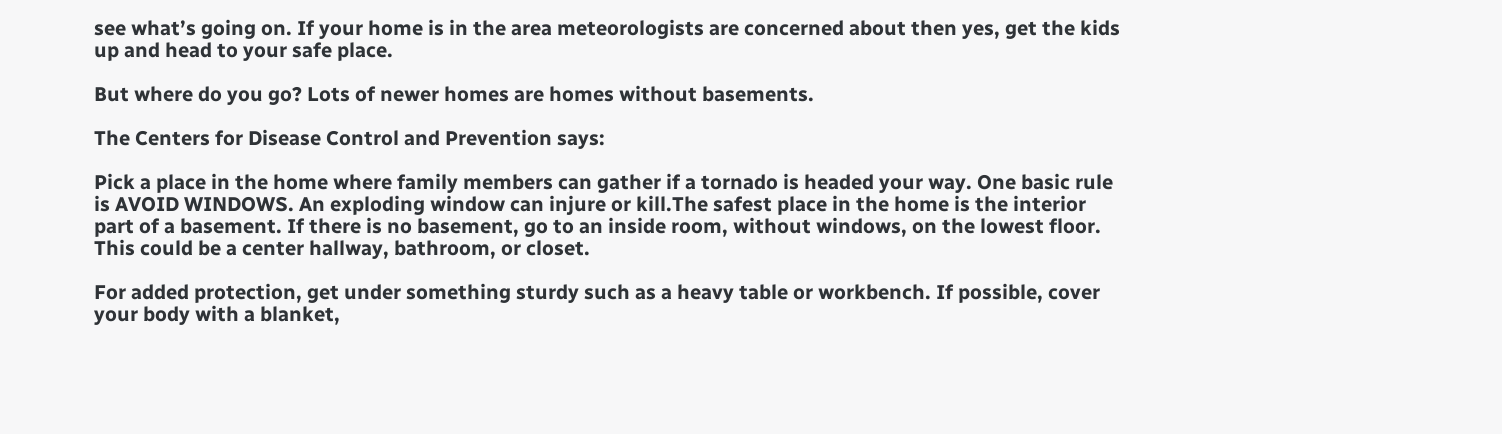see what’s going on. If your home is in the area meteorologists are concerned about then yes, get the kids up and head to your safe place.

But where do you go? Lots of newer homes are homes without basements.

The Centers for Disease Control and Prevention says:

Pick a place in the home where family members can gather if a tornado is headed your way. One basic rule is AVOID WINDOWS. An exploding window can injure or kill.The safest place in the home is the interior part of a basement. If there is no basement, go to an inside room, without windows, on the lowest floor. This could be a center hallway, bathroom, or closet.

For added protection, get under something sturdy such as a heavy table or workbench. If possible, cover your body with a blanket,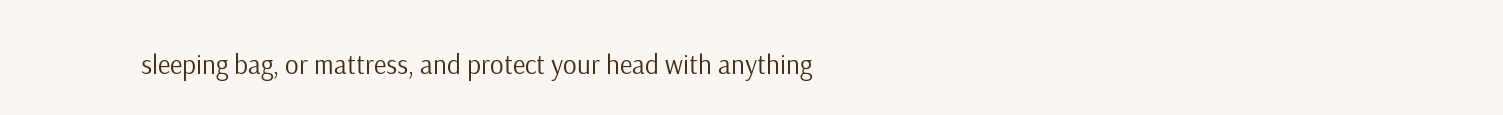sleeping bag, or mattress, and protect your head with anything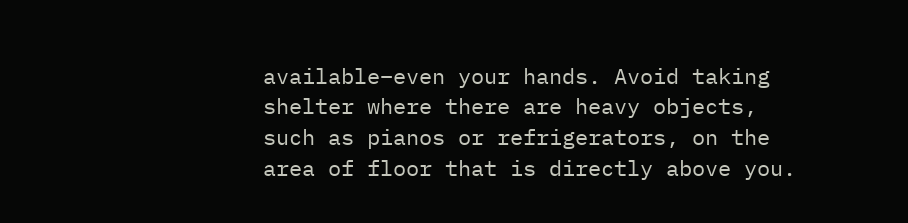available–even your hands. Avoid taking shelter where there are heavy objects, such as pianos or refrigerators, on the area of floor that is directly above you.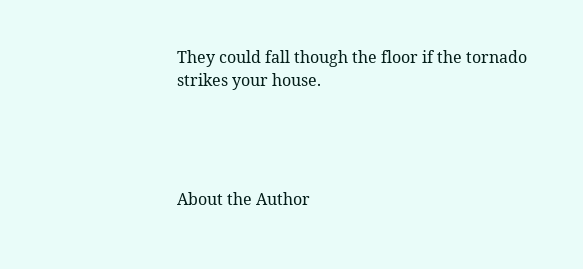They could fall though the floor if the tornado strikes your house.




About the Author